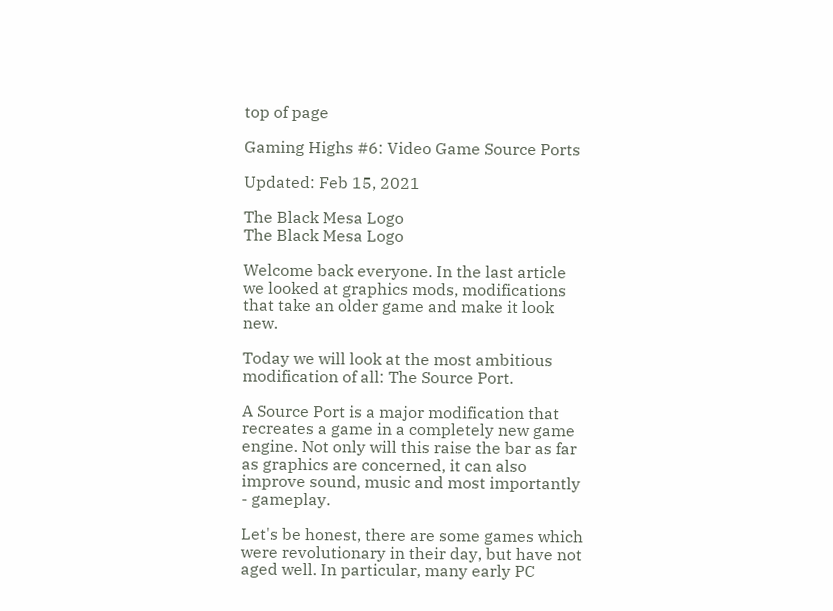top of page

Gaming Highs #6: Video Game Source Ports

Updated: Feb 15, 2021

The Black Mesa Logo
The Black Mesa Logo

Welcome back everyone. In the last article we looked at graphics mods, modifications that take an older game and make it look new.

Today we will look at the most ambitious modification of all: The Source Port.

A Source Port is a major modification that recreates a game in a completely new game engine. Not only will this raise the bar as far as graphics are concerned, it can also improve sound, music and most importantly - gameplay.

Let's be honest, there are some games which were revolutionary in their day, but have not aged well. In particular, many early PC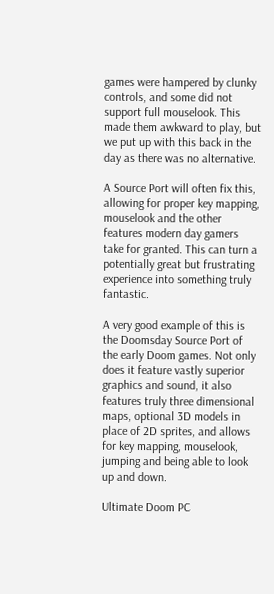games were hampered by clunky controls, and some did not support full mouselook. This made them awkward to play, but we put up with this back in the day as there was no alternative.

A Source Port will often fix this, allowing for proper key mapping, mouselook and the other features modern day gamers take for granted. This can turn a potentially great but frustrating experience into something truly fantastic.

A very good example of this is the Doomsday Source Port of the early Doom games. Not only does it feature vastly superior graphics and sound, it also features truly three dimensional maps, optional 3D models in place of 2D sprites, and allows for key mapping, mouselook, jumping and being able to look up and down.

Ultimate Doom PC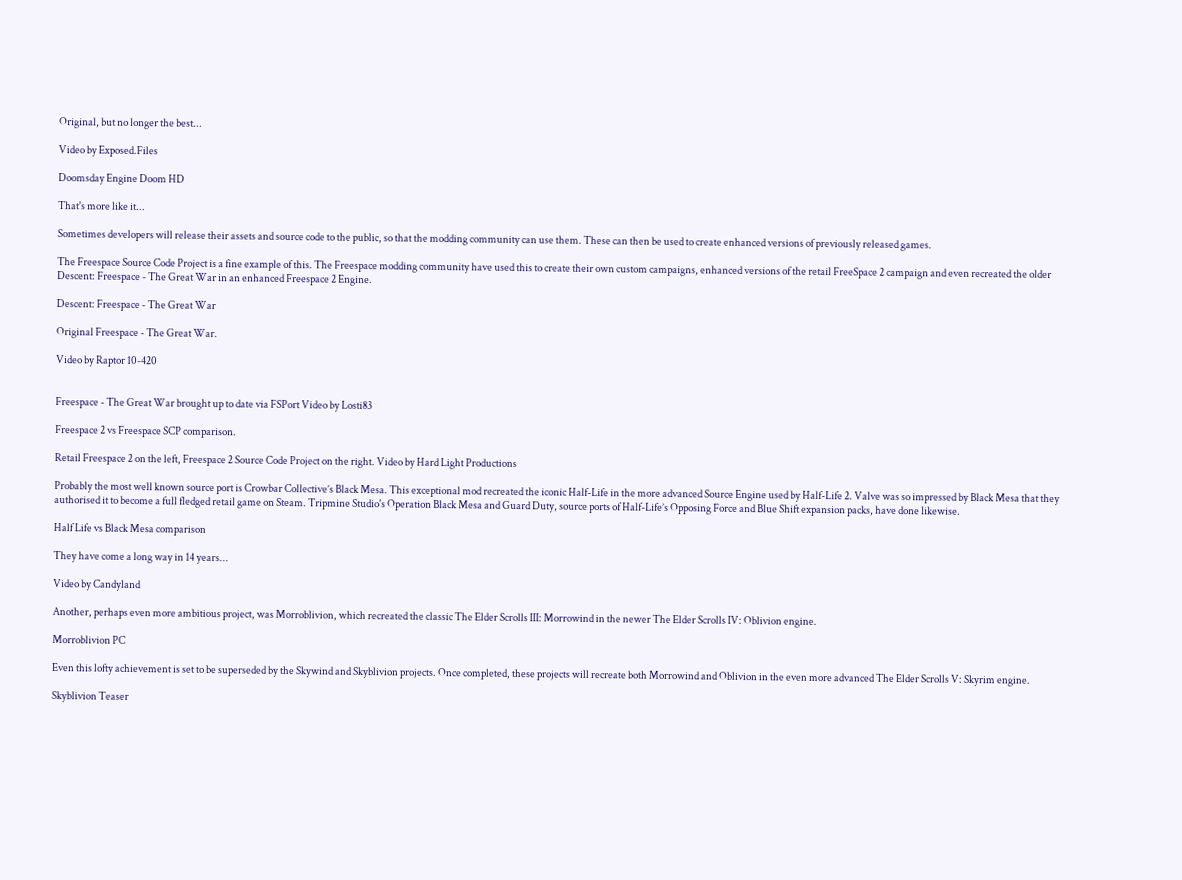Original, but no longer the best...

Video by Exposed.Files

Doomsday Engine Doom HD

That's more like it...

Sometimes developers will release their assets and source code to the public, so that the modding community can use them. These can then be used to create enhanced versions of previously released games.

The Freespace Source Code Project is a fine example of this. The Freespace modding community have used this to create their own custom campaigns, enhanced versions of the retail FreeSpace 2 campaign and even recreated the older Descent: Freespace - The Great War in an enhanced Freespace 2 Engine.

Descent: Freespace - The Great War

Original Freespace - The Great War.

Video by Raptor 10-420


Freespace - The Great War brought up to date via FSPort Video by Losti83

Freespace 2 vs Freespace SCP comparison.

Retail Freespace 2 on the left, Freespace 2 Source Code Project on the right. Video by Hard Light Productions

Probably the most well known source port is Crowbar Collective’s Black Mesa. This exceptional mod recreated the iconic Half-Life in the more advanced Source Engine used by Half-Life 2. Valve was so impressed by Black Mesa that they authorised it to become a full fledged retail game on Steam. Tripmine Studio's Operation Black Mesa and Guard Duty, source ports of Half-Life’s Opposing Force and Blue Shift expansion packs, have done likewise.

Half Life vs Black Mesa comparison

They have come a long way in 14 years...

Video by Candyland

Another, perhaps even more ambitious project, was Morroblivion, which recreated the classic The Elder Scrolls III: Morrowind in the newer The Elder Scrolls IV: Oblivion engine.

Morroblivion PC

Even this lofty achievement is set to be superseded by the Skywind and Skyblivion projects. Once completed, these projects will recreate both Morrowind and Oblivion in the even more advanced The Elder Scrolls V: Skyrim engine.

Skyblivion Teaser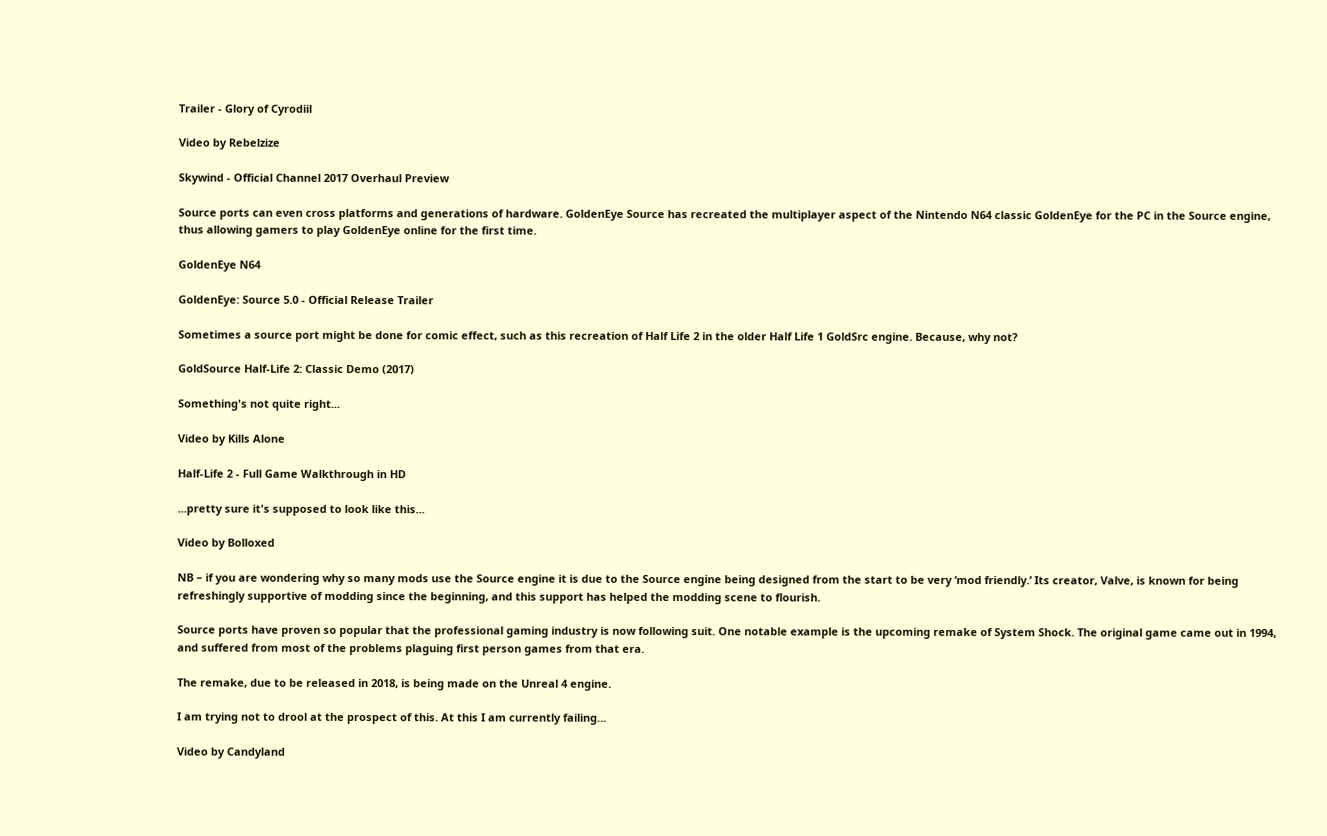Trailer - Glory of Cyrodiil

Video by Rebelzize

Skywind - Official Channel 2017 Overhaul Preview

Source ports can even cross platforms and generations of hardware. GoldenEye Source has recreated the multiplayer aspect of the Nintendo N64 classic GoldenEye for the PC in the Source engine, thus allowing gamers to play GoldenEye online for the first time.

GoldenEye N64

GoldenEye: Source 5.0 - Official Release Trailer

Sometimes a source port might be done for comic effect, such as this recreation of Half Life 2 in the older Half Life 1 GoldSrc engine. Because, why not?

GoldSource Half-Life 2: Classic Demo (2017)

Something's not quite right...

Video by Kills Alone

Half-Life 2 - Full Game Walkthrough in HD

...pretty sure it's supposed to look like this...

Video by Bolloxed

NB – if you are wondering why so many mods use the Source engine it is due to the Source engine being designed from the start to be very ‘mod friendly.’ Its creator, Valve, is known for being refreshingly supportive of modding since the beginning, and this support has helped the modding scene to flourish.

Source ports have proven so popular that the professional gaming industry is now following suit. One notable example is the upcoming remake of System Shock. The original game came out in 1994, and suffered from most of the problems plaguing first person games from that era.

The remake, due to be released in 2018, is being made on the Unreal 4 engine.

I am trying not to drool at the prospect of this. At this I am currently failing…

Video by Candyland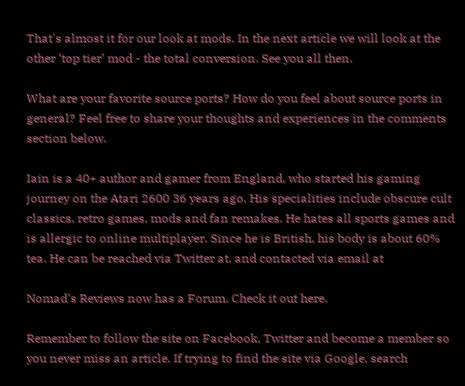That's almost it for our look at mods. In the next article we will look at the other ‘top tier’ mod - the total conversion. See you all then.

What are your favorite source ports? How do you feel about source ports in general? Feel free to share your thoughts and experiences in the comments section below.

Iain is a 40+ author and gamer from England, who started his gaming journey on the Atari 2600 36 years ago. His specialities include obscure cult classics, retro games, mods and fan remakes. He hates all sports games and is allergic to online multiplayer. Since he is British, his body is about 60% tea. He can be reached via Twitter at, and contacted via email at

Nomad’s Reviews now has a Forum. Check it out here.

Remember to follow the site on Facebook, Twitter and become a member so you never miss an article. If trying to find the site via Google, search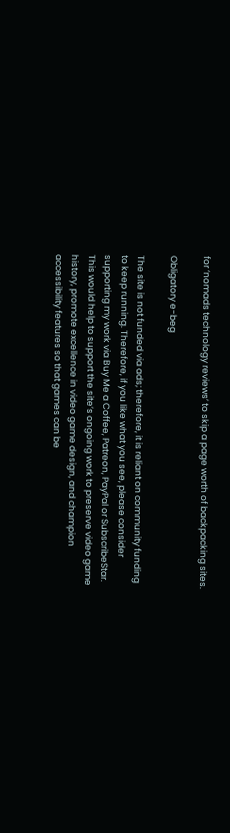for ‘nomads technology reviews’ to skip a page worth of backpacking sites.

Obligatory e-beg

The site is not funded via ads; therefore, it is reliant on community funding to keep running. Therefore, if you like what you see, please consider supporting my work via Buy Me a Coffee, Patreon, PayPal or SubscribeStar. This would help to support the site’s ongoing work to preserve video game history, promote excellence in video game design, and champion accessibility features so that games can be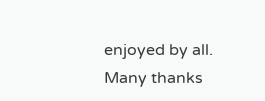enjoyed by all. Many thanks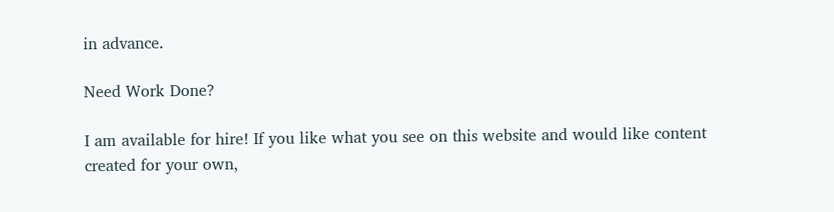in advance.

Need Work Done?

I am available for hire! If you like what you see on this website and would like content created for your own,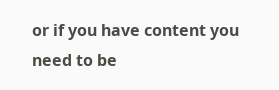or if you have content you need to be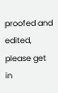proofed and edited, please get in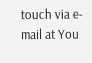touch via e-mail at You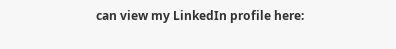can view my LinkedIn profile here: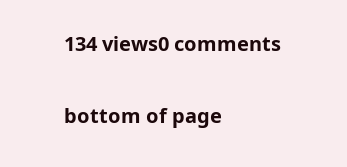134 views0 comments


bottom of page